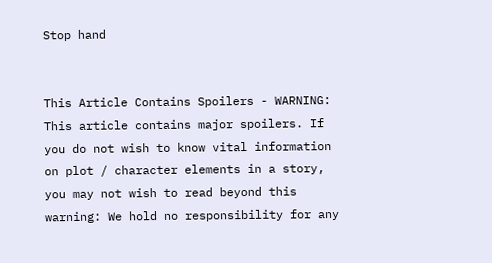Stop hand


This Article Contains Spoilers - WARNING: This article contains major spoilers. If you do not wish to know vital information on plot / character elements in a story, you may not wish to read beyond this warning: We hold no responsibility for any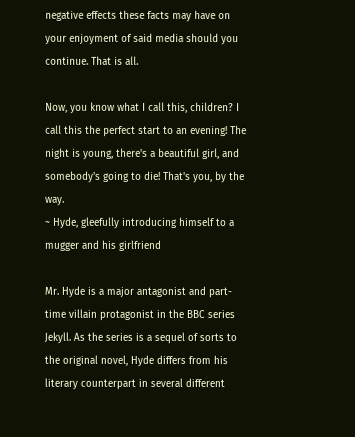negative effects these facts may have on your enjoyment of said media should you continue. That is all.

Now, you know what I call this, children? I call this the perfect start to an evening! The night is young, there's a beautiful girl, and somebody's going to die! That's you, by the way.
~ Hyde, gleefully introducing himself to a mugger and his girlfriend

Mr. Hyde is a major antagonist and part-time villain protagonist in the BBC series Jekyll. As the series is a sequel of sorts to the original novel, Hyde differs from his literary counterpart in several different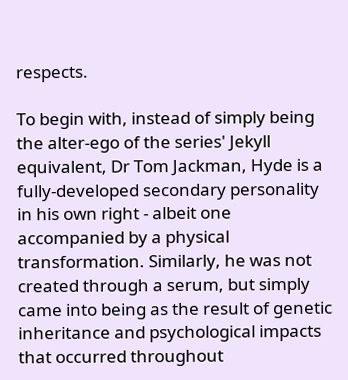respects.

To begin with, instead of simply being the alter-ego of the series' Jekyll equivalent, Dr Tom Jackman, Hyde is a fully-developed secondary personality in his own right - albeit one accompanied by a physical transformation. Similarly, he was not created through a serum, but simply came into being as the result of genetic inheritance and psychological impacts that occurred throughout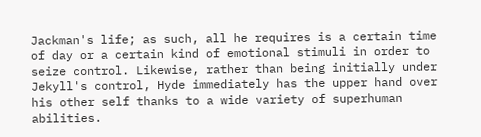Jackman's life; as such, all he requires is a certain time of day or a certain kind of emotional stimuli in order to seize control. Likewise, rather than being initially under Jekyll's control, Hyde immediately has the upper hand over his other self thanks to a wide variety of superhuman abilities.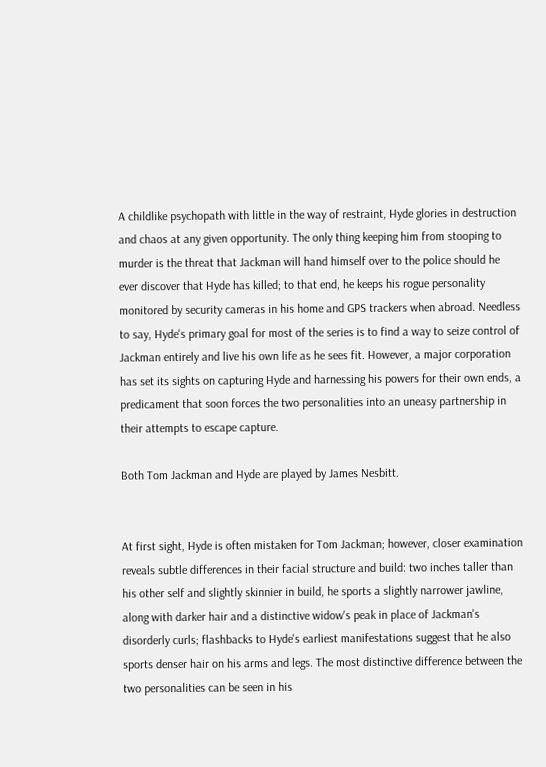A childlike psychopath with little in the way of restraint, Hyde glories in destruction and chaos at any given opportunity. The only thing keeping him from stooping to murder is the threat that Jackman will hand himself over to the police should he ever discover that Hyde has killed; to that end, he keeps his rogue personality monitored by security cameras in his home and GPS trackers when abroad. Needless to say, Hyde's primary goal for most of the series is to find a way to seize control of Jackman entirely and live his own life as he sees fit. However, a major corporation has set its sights on capturing Hyde and harnessing his powers for their own ends, a predicament that soon forces the two personalities into an uneasy partnership in their attempts to escape capture.

Both Tom Jackman and Hyde are played by James Nesbitt.


At first sight, Hyde is often mistaken for Tom Jackman; however, closer examination reveals subtle differences in their facial structure and build: two inches taller than his other self and slightly skinnier in build, he sports a slightly narrower jawline, along with darker hair and a distinctive widow's peak in place of Jackman's disorderly curls; flashbacks to Hyde's earliest manifestations suggest that he also sports denser hair on his arms and legs. The most distinctive difference between the two personalities can be seen in his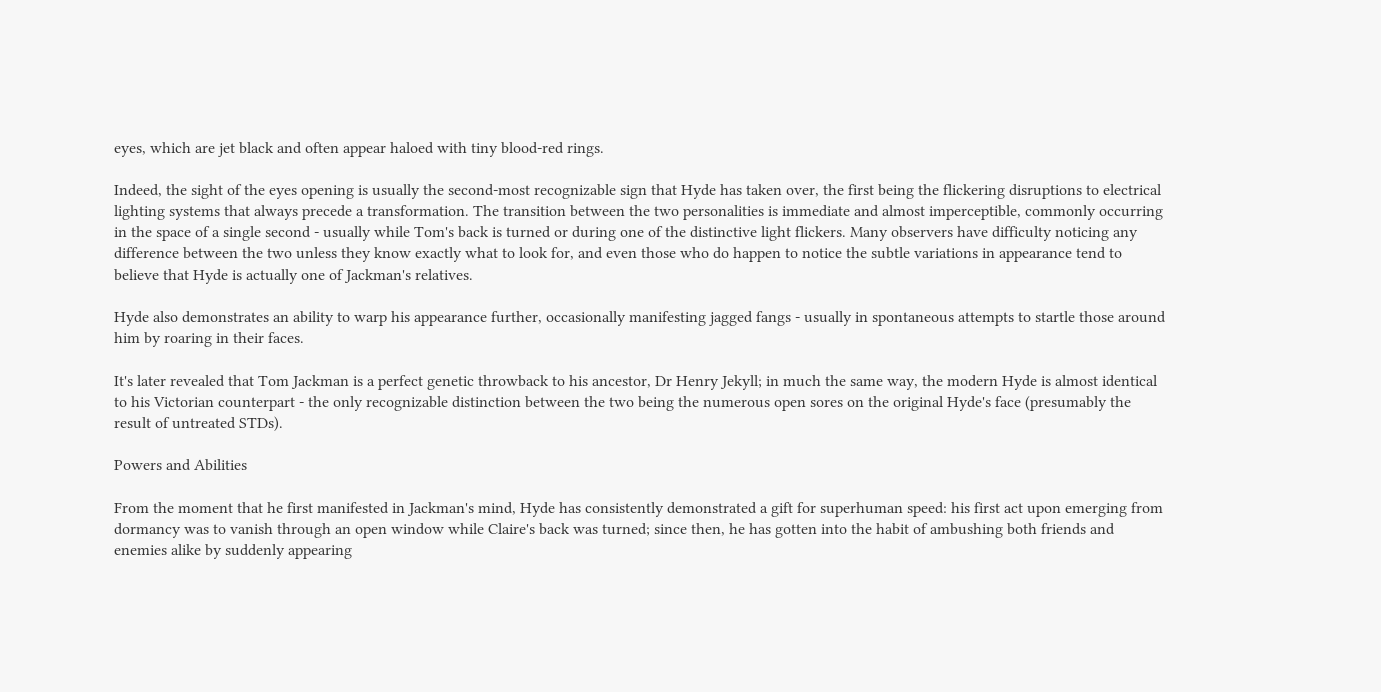eyes, which are jet black and often appear haloed with tiny blood-red rings.

Indeed, the sight of the eyes opening is usually the second-most recognizable sign that Hyde has taken over, the first being the flickering disruptions to electrical lighting systems that always precede a transformation. The transition between the two personalities is immediate and almost imperceptible, commonly occurring in the space of a single second - usually while Tom's back is turned or during one of the distinctive light flickers. Many observers have difficulty noticing any difference between the two unless they know exactly what to look for, and even those who do happen to notice the subtle variations in appearance tend to believe that Hyde is actually one of Jackman's relatives.

Hyde also demonstrates an ability to warp his appearance further, occasionally manifesting jagged fangs - usually in spontaneous attempts to startle those around him by roaring in their faces.

It's later revealed that Tom Jackman is a perfect genetic throwback to his ancestor, Dr Henry Jekyll; in much the same way, the modern Hyde is almost identical to his Victorian counterpart - the only recognizable distinction between the two being the numerous open sores on the original Hyde's face (presumably the result of untreated STDs).

Powers and Abilities

From the moment that he first manifested in Jackman's mind, Hyde has consistently demonstrated a gift for superhuman speed: his first act upon emerging from dormancy was to vanish through an open window while Claire's back was turned; since then, he has gotten into the habit of ambushing both friends and enemies alike by suddenly appearing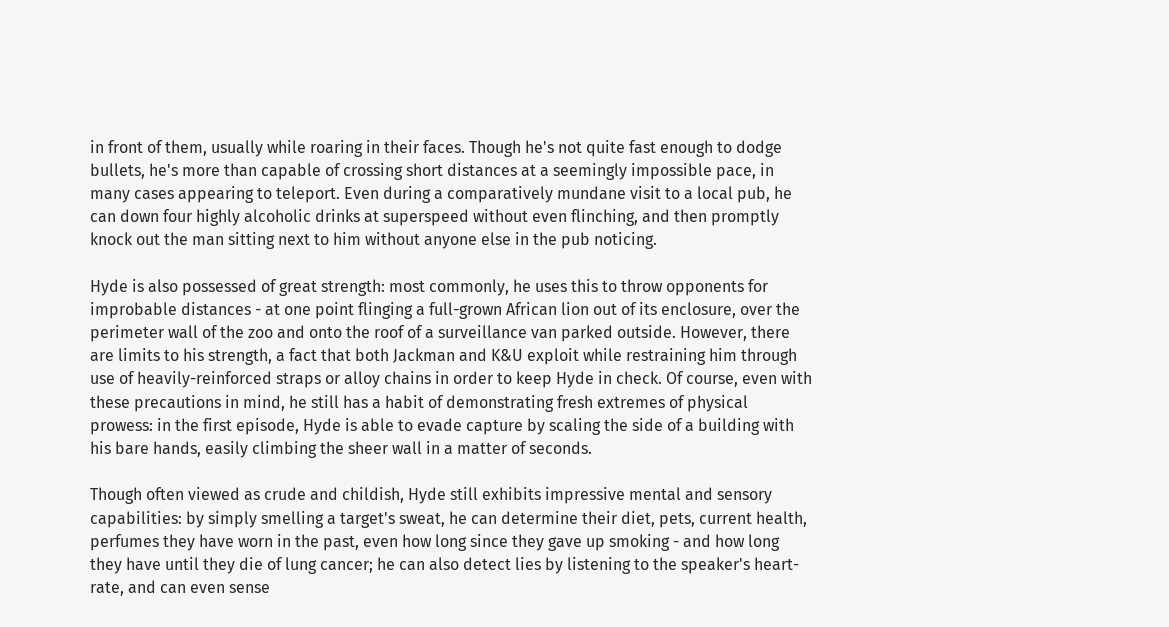in front of them, usually while roaring in their faces. Though he's not quite fast enough to dodge bullets, he's more than capable of crossing short distances at a seemingly impossible pace, in many cases appearing to teleport. Even during a comparatively mundane visit to a local pub, he can down four highly alcoholic drinks at superspeed without even flinching, and then promptly knock out the man sitting next to him without anyone else in the pub noticing.

Hyde is also possessed of great strength: most commonly, he uses this to throw opponents for improbable distances - at one point flinging a full-grown African lion out of its enclosure, over the perimeter wall of the zoo and onto the roof of a surveillance van parked outside. However, there are limits to his strength, a fact that both Jackman and K&U exploit while restraining him through use of heavily-reinforced straps or alloy chains in order to keep Hyde in check. Of course, even with these precautions in mind, he still has a habit of demonstrating fresh extremes of physical prowess: in the first episode, Hyde is able to evade capture by scaling the side of a building with his bare hands, easily climbing the sheer wall in a matter of seconds.

Though often viewed as crude and childish, Hyde still exhibits impressive mental and sensory capabilities: by simply smelling a target's sweat, he can determine their diet, pets, current health, perfumes they have worn in the past, even how long since they gave up smoking - and how long they have until they die of lung cancer; he can also detect lies by listening to the speaker's heart-rate, and can even sense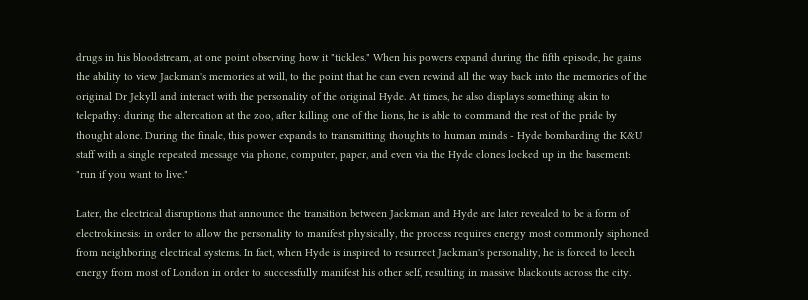drugs in his bloodstream, at one point observing how it "tickles." When his powers expand during the fifth episode, he gains the ability to view Jackman's memories at will, to the point that he can even rewind all the way back into the memories of the original Dr Jekyll and interact with the personality of the original Hyde. At times, he also displays something akin to telepathy: during the altercation at the zoo, after killing one of the lions, he is able to command the rest of the pride by thought alone. During the finale, this power expands to transmitting thoughts to human minds - Hyde bombarding the K&U staff with a single repeated message via phone, computer, paper, and even via the Hyde clones locked up in the basement: "run if you want to live."

Later, the electrical disruptions that announce the transition between Jackman and Hyde are later revealed to be a form of electrokinesis: in order to allow the personality to manifest physically, the process requires energy most commonly siphoned from neighboring electrical systems. In fact, when Hyde is inspired to resurrect Jackman's personality, he is forced to leech energy from most of London in order to successfully manifest his other self, resulting in massive blackouts across the city.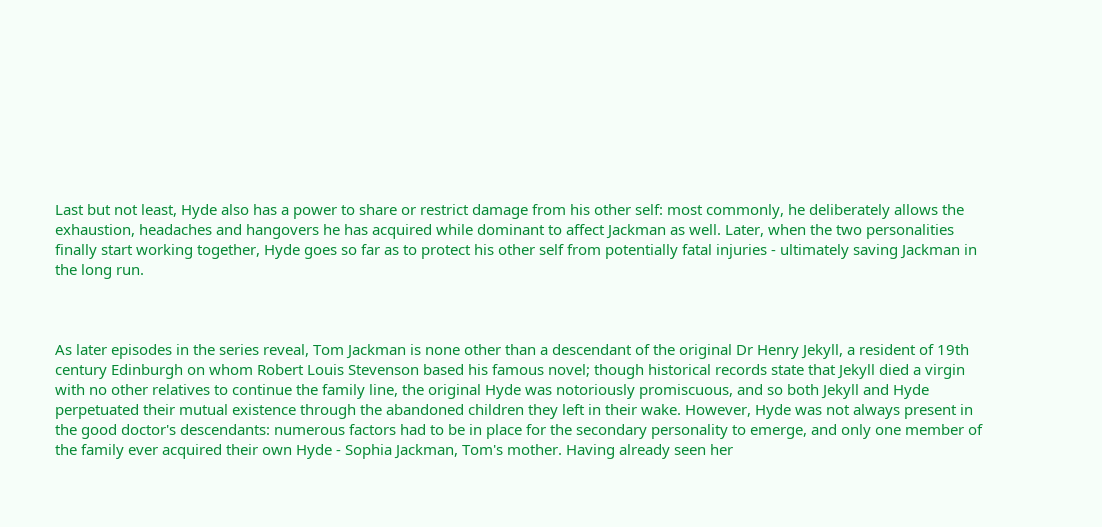Last but not least, Hyde also has a power to share or restrict damage from his other self: most commonly, he deliberately allows the exhaustion, headaches and hangovers he has acquired while dominant to affect Jackman as well. Later, when the two personalities finally start working together, Hyde goes so far as to protect his other self from potentially fatal injuries - ultimately saving Jackman in the long run.



As later episodes in the series reveal, Tom Jackman is none other than a descendant of the original Dr Henry Jekyll, a resident of 19th century Edinburgh on whom Robert Louis Stevenson based his famous novel; though historical records state that Jekyll died a virgin with no other relatives to continue the family line, the original Hyde was notoriously promiscuous, and so both Jekyll and Hyde perpetuated their mutual existence through the abandoned children they left in their wake. However, Hyde was not always present in the good doctor's descendants: numerous factors had to be in place for the secondary personality to emerge, and only one member of the family ever acquired their own Hyde - Sophia Jackman, Tom's mother. Having already seen her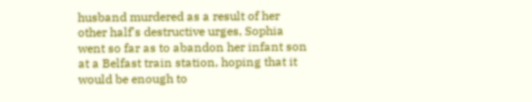husband murdered as a result of her other half's destructive urges, Sophia went so far as to abandon her infant son at a Belfast train station, hoping that it would be enough to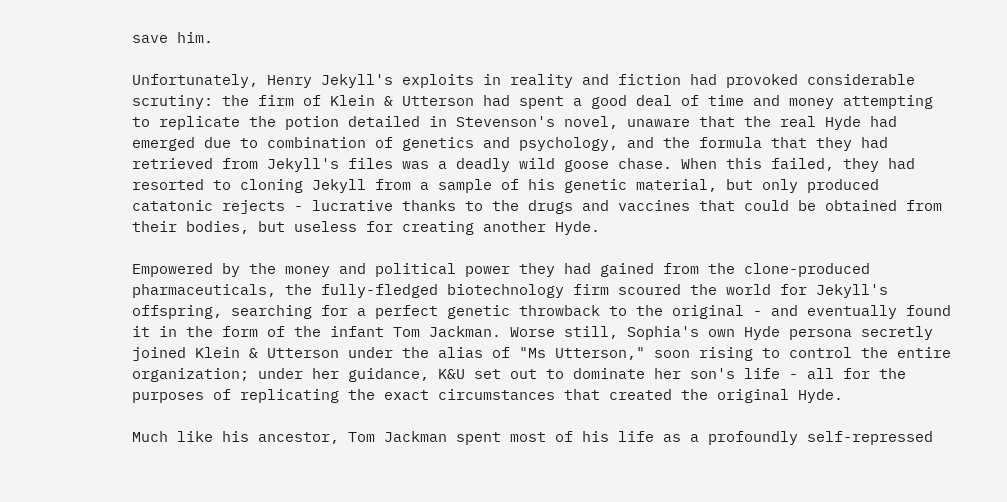save him.

Unfortunately, Henry Jekyll's exploits in reality and fiction had provoked considerable scrutiny: the firm of Klein & Utterson had spent a good deal of time and money attempting to replicate the potion detailed in Stevenson's novel, unaware that the real Hyde had emerged due to combination of genetics and psychology, and the formula that they had retrieved from Jekyll's files was a deadly wild goose chase. When this failed, they had resorted to cloning Jekyll from a sample of his genetic material, but only produced catatonic rejects - lucrative thanks to the drugs and vaccines that could be obtained from their bodies, but useless for creating another Hyde.

Empowered by the money and political power they had gained from the clone-produced pharmaceuticals, the fully-fledged biotechnology firm scoured the world for Jekyll's offspring, searching for a perfect genetic throwback to the original - and eventually found it in the form of the infant Tom Jackman. Worse still, Sophia's own Hyde persona secretly joined Klein & Utterson under the alias of "Ms Utterson," soon rising to control the entire organization; under her guidance, K&U set out to dominate her son's life - all for the purposes of replicating the exact circumstances that created the original Hyde.

Much like his ancestor, Tom Jackman spent most of his life as a profoundly self-repressed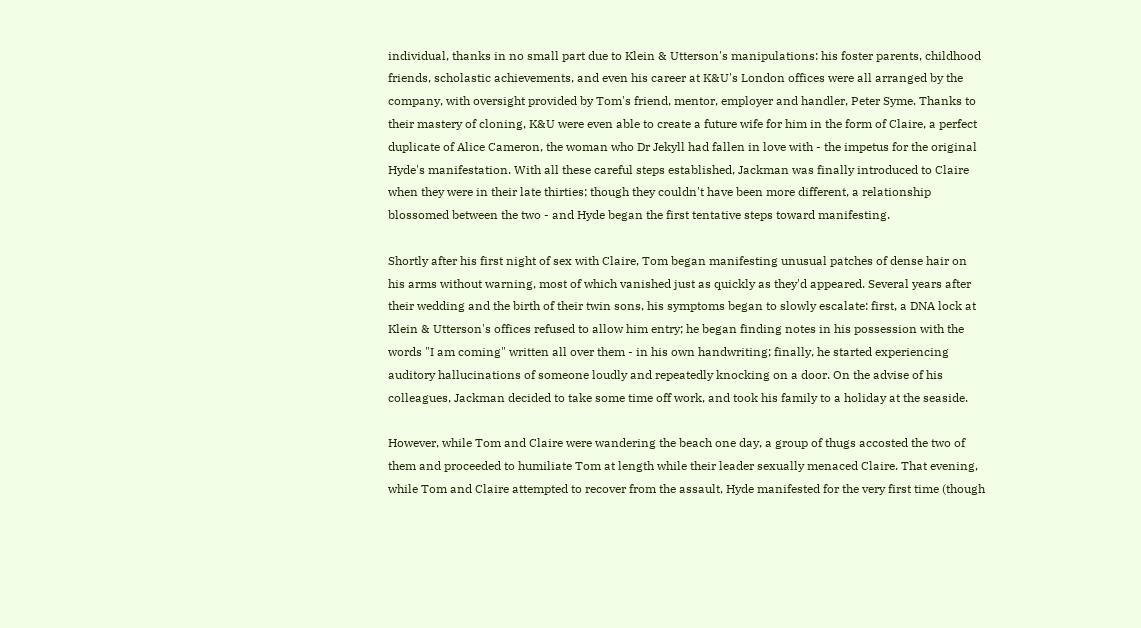individual, thanks in no small part due to Klein & Utterson's manipulations: his foster parents, childhood friends, scholastic achievements, and even his career at K&U's London offices were all arranged by the company, with oversight provided by Tom's friend, mentor, employer and handler, Peter Syme. Thanks to their mastery of cloning, K&U were even able to create a future wife for him in the form of Claire, a perfect duplicate of Alice Cameron, the woman who Dr Jekyll had fallen in love with - the impetus for the original Hyde's manifestation. With all these careful steps established, Jackman was finally introduced to Claire when they were in their late thirties; though they couldn't have been more different, a relationship blossomed between the two - and Hyde began the first tentative steps toward manifesting.

Shortly after his first night of sex with Claire, Tom began manifesting unusual patches of dense hair on his arms without warning, most of which vanished just as quickly as they'd appeared. Several years after their wedding and the birth of their twin sons, his symptoms began to slowly escalate: first, a DNA lock at Klein & Utterson's offices refused to allow him entry; he began finding notes in his possession with the words "I am coming" written all over them - in his own handwriting; finally, he started experiencing auditory hallucinations of someone loudly and repeatedly knocking on a door. On the advise of his colleagues, Jackman decided to take some time off work, and took his family to a holiday at the seaside.

However, while Tom and Claire were wandering the beach one day, a group of thugs accosted the two of them and proceeded to humiliate Tom at length while their leader sexually menaced Claire. That evening, while Tom and Claire attempted to recover from the assault, Hyde manifested for the very first time (though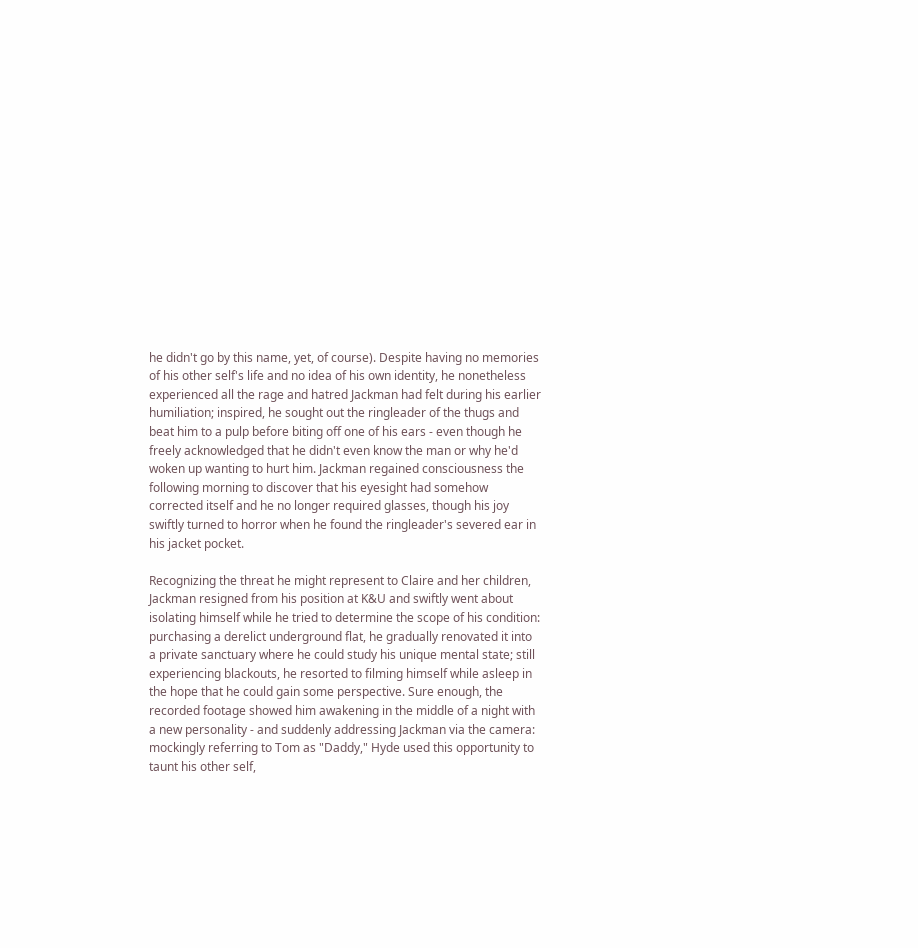he didn't go by this name, yet, of course). Despite having no memories of his other self's life and no idea of his own identity, he nonetheless experienced all the rage and hatred Jackman had felt during his earlier humiliation; inspired, he sought out the ringleader of the thugs and beat him to a pulp before biting off one of his ears - even though he freely acknowledged that he didn't even know the man or why he'd woken up wanting to hurt him. Jackman regained consciousness the following morning to discover that his eyesight had somehow corrected itself and he no longer required glasses, though his joy swiftly turned to horror when he found the ringleader's severed ear in his jacket pocket.

Recognizing the threat he might represent to Claire and her children, Jackman resigned from his position at K&U and swiftly went about isolating himself while he tried to determine the scope of his condition: purchasing a derelict underground flat, he gradually renovated it into a private sanctuary where he could study his unique mental state; still experiencing blackouts, he resorted to filming himself while asleep in the hope that he could gain some perspective. Sure enough, the recorded footage showed him awakening in the middle of a night with a new personality - and suddenly addressing Jackman via the camera: mockingly referring to Tom as "Daddy," Hyde used this opportunity to taunt his other self,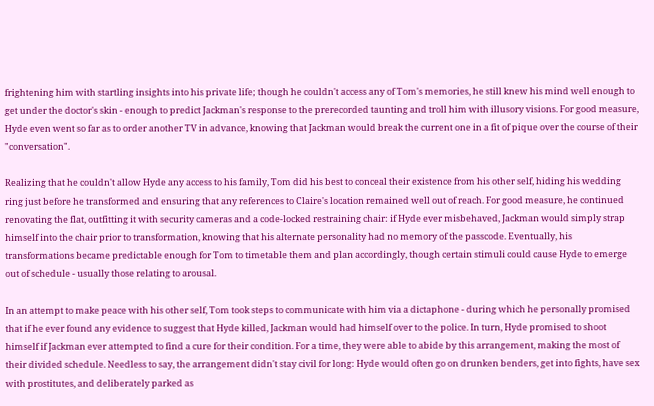frightening him with startling insights into his private life; though he couldn't access any of Tom's memories, he still knew his mind well enough to get under the doctor's skin - enough to predict Jackman's response to the prerecorded taunting and troll him with illusory visions. For good measure, Hyde even went so far as to order another TV in advance, knowing that Jackman would break the current one in a fit of pique over the course of their "conversation".

Realizing that he couldn't allow Hyde any access to his family, Tom did his best to conceal their existence from his other self, hiding his wedding ring just before he transformed and ensuring that any references to Claire's location remained well out of reach. For good measure, he continued renovating the flat, outfitting it with security cameras and a code-locked restraining chair: if Hyde ever misbehaved, Jackman would simply strap himself into the chair prior to transformation, knowing that his alternate personality had no memory of the passcode. Eventually, his transformations became predictable enough for Tom to timetable them and plan accordingly, though certain stimuli could cause Hyde to emerge out of schedule - usually those relating to arousal.

In an attempt to make peace with his other self, Tom took steps to communicate with him via a dictaphone - during which he personally promised that if he ever found any evidence to suggest that Hyde killed, Jackman would had himself over to the police. In turn, Hyde promised to shoot himself if Jackman ever attempted to find a cure for their condition. For a time, they were able to abide by this arrangement, making the most of their divided schedule. Needless to say, the arrangement didn't stay civil for long: Hyde would often go on drunken benders, get into fights, have sex with prostitutes, and deliberately parked as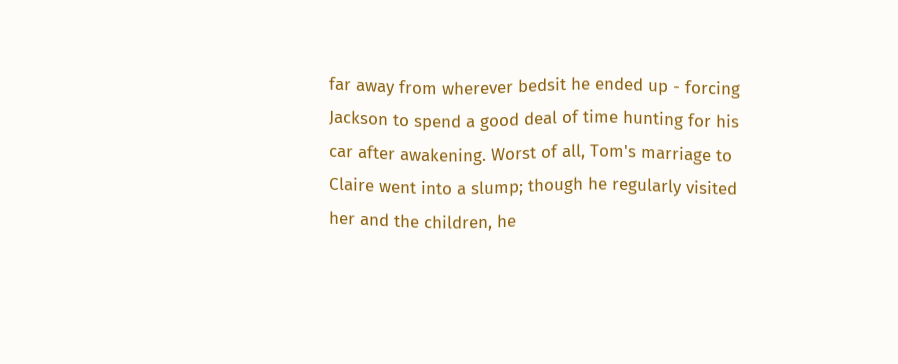far away from wherever bedsit he ended up - forcing Jackson to spend a good deal of time hunting for his car after awakening. Worst of all, Tom's marriage to Claire went into a slump; though he regularly visited her and the children, he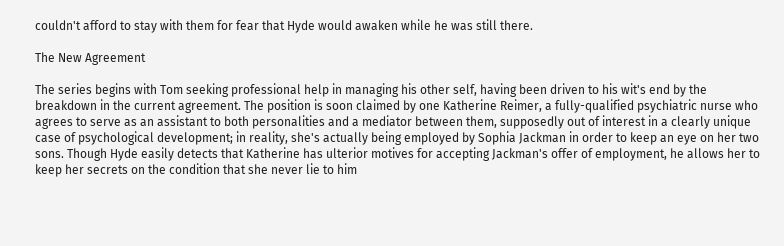couldn't afford to stay with them for fear that Hyde would awaken while he was still there.

The New Agreement

The series begins with Tom seeking professional help in managing his other self, having been driven to his wit's end by the breakdown in the current agreement. The position is soon claimed by one Katherine Reimer, a fully-qualified psychiatric nurse who agrees to serve as an assistant to both personalities and a mediator between them, supposedly out of interest in a clearly unique case of psychological development; in reality, she's actually being employed by Sophia Jackman in order to keep an eye on her two sons. Though Hyde easily detects that Katherine has ulterior motives for accepting Jackman's offer of employment, he allows her to keep her secrets on the condition that she never lie to him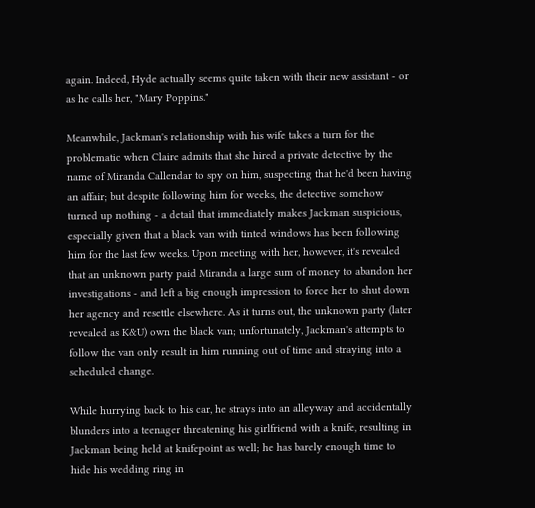again. Indeed, Hyde actually seems quite taken with their new assistant - or as he calls her, "Mary Poppins."

Meanwhile, Jackman's relationship with his wife takes a turn for the problematic when Claire admits that she hired a private detective by the name of Miranda Callendar to spy on him, suspecting that he'd been having an affair; but despite following him for weeks, the detective somehow turned up nothing - a detail that immediately makes Jackman suspicious, especially given that a black van with tinted windows has been following him for the last few weeks. Upon meeting with her, however, it's revealed that an unknown party paid Miranda a large sum of money to abandon her investigations - and left a big enough impression to force her to shut down her agency and resettle elsewhere. As it turns out, the unknown party (later revealed as K&U) own the black van; unfortunately, Jackman's attempts to follow the van only result in him running out of time and straying into a scheduled change.

While hurrying back to his car, he strays into an alleyway and accidentally blunders into a teenager threatening his girlfriend with a knife, resulting in Jackman being held at knifepoint as well; he has barely enough time to hide his wedding ring in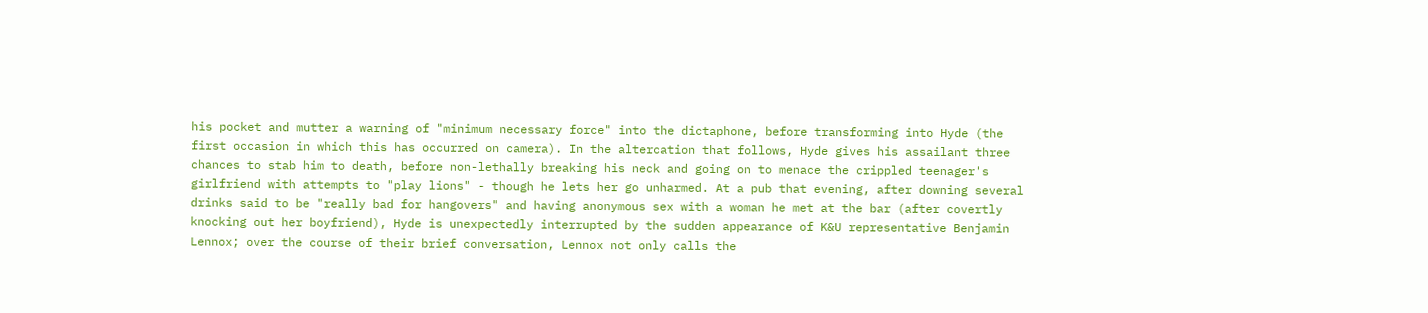his pocket and mutter a warning of "minimum necessary force" into the dictaphone, before transforming into Hyde (the first occasion in which this has occurred on camera). In the altercation that follows, Hyde gives his assailant three chances to stab him to death, before non-lethally breaking his neck and going on to menace the crippled teenager's girlfriend with attempts to "play lions" - though he lets her go unharmed. At a pub that evening, after downing several drinks said to be "really bad for hangovers" and having anonymous sex with a woman he met at the bar (after covertly knocking out her boyfriend), Hyde is unexpectedly interrupted by the sudden appearance of K&U representative Benjamin Lennox; over the course of their brief conversation, Lennox not only calls the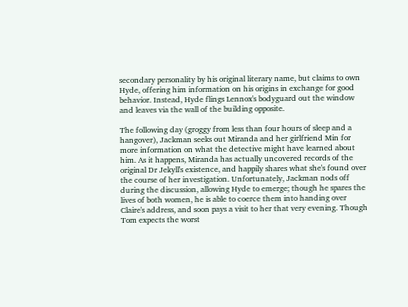secondary personality by his original literary name, but claims to own Hyde, offering him information on his origins in exchange for good behavior. Instead, Hyde flings Lennox's bodyguard out the window and leaves via the wall of the building opposite.

The following day (groggy from less than four hours of sleep and a hangover), Jackman seeks out Miranda and her girlfriend Min for more information on what the detective might have learned about him. As it happens, Miranda has actually uncovered records of the original Dr Jekyll's existence, and happily shares what she's found over the course of her investigation. Unfortunately, Jackman nods off during the discussion, allowing Hyde to emerge; though he spares the lives of both women, he is able to coerce them into handing over Claire's address, and soon pays a visit to her that very evening. Though Tom expects the worst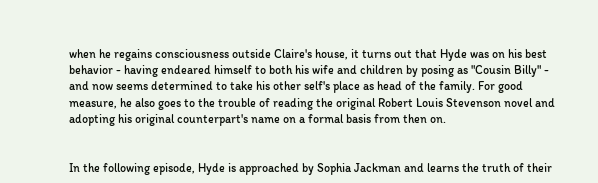when he regains consciousness outside Claire's house, it turns out that Hyde was on his best behavior - having endeared himself to both his wife and children by posing as "Cousin Billy" - and now seems determined to take his other self's place as head of the family. For good measure, he also goes to the trouble of reading the original Robert Louis Stevenson novel and adopting his original counterpart's name on a formal basis from then on.


In the following episode, Hyde is approached by Sophia Jackman and learns the truth of their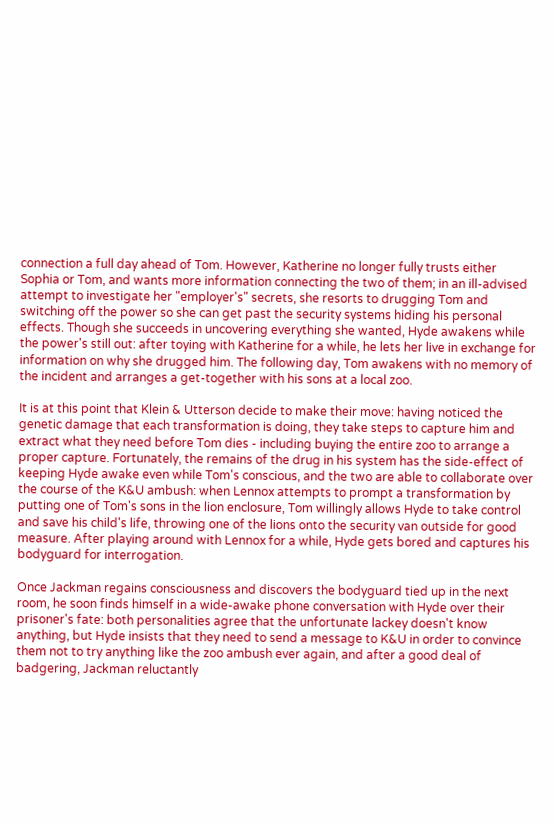connection a full day ahead of Tom. However, Katherine no longer fully trusts either Sophia or Tom, and wants more information connecting the two of them; in an ill-advised attempt to investigate her "employer's" secrets, she resorts to drugging Tom and switching off the power so she can get past the security systems hiding his personal effects. Though she succeeds in uncovering everything she wanted, Hyde awakens while the power's still out: after toying with Katherine for a while, he lets her live in exchange for information on why she drugged him. The following day, Tom awakens with no memory of the incident and arranges a get-together with his sons at a local zoo.

It is at this point that Klein & Utterson decide to make their move: having noticed the genetic damage that each transformation is doing, they take steps to capture him and extract what they need before Tom dies - including buying the entire zoo to arrange a proper capture. Fortunately, the remains of the drug in his system has the side-effect of keeping Hyde awake even while Tom's conscious, and the two are able to collaborate over the course of the K&U ambush: when Lennox attempts to prompt a transformation by putting one of Tom's sons in the lion enclosure, Tom willingly allows Hyde to take control and save his child's life, throwing one of the lions onto the security van outside for good measure. After playing around with Lennox for a while, Hyde gets bored and captures his bodyguard for interrogation.

Once Jackman regains consciousness and discovers the bodyguard tied up in the next room, he soon finds himself in a wide-awake phone conversation with Hyde over their prisoner's fate: both personalities agree that the unfortunate lackey doesn't know anything, but Hyde insists that they need to send a message to K&U in order to convince them not to try anything like the zoo ambush ever again, and after a good deal of badgering, Jackman reluctantly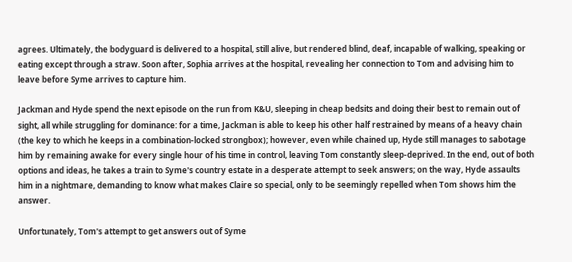agrees. Ultimately, the bodyguard is delivered to a hospital, still alive, but rendered blind, deaf, incapable of walking, speaking or eating except through a straw. Soon after, Sophia arrives at the hospital, revealing her connection to Tom and advising him to leave before Syme arrives to capture him.

Jackman and Hyde spend the next episode on the run from K&U, sleeping in cheap bedsits and doing their best to remain out of sight, all while struggling for dominance: for a time, Jackman is able to keep his other half restrained by means of a heavy chain (the key to which he keeps in a combination-locked strongbox); however, even while chained up, Hyde still manages to sabotage him by remaining awake for every single hour of his time in control, leaving Tom constantly sleep-deprived. In the end, out of both options and ideas, he takes a train to Syme's country estate in a desperate attempt to seek answers; on the way, Hyde assaults him in a nightmare, demanding to know what makes Claire so special, only to be seemingly repelled when Tom shows him the answer.

Unfortunately, Tom's attempt to get answers out of Syme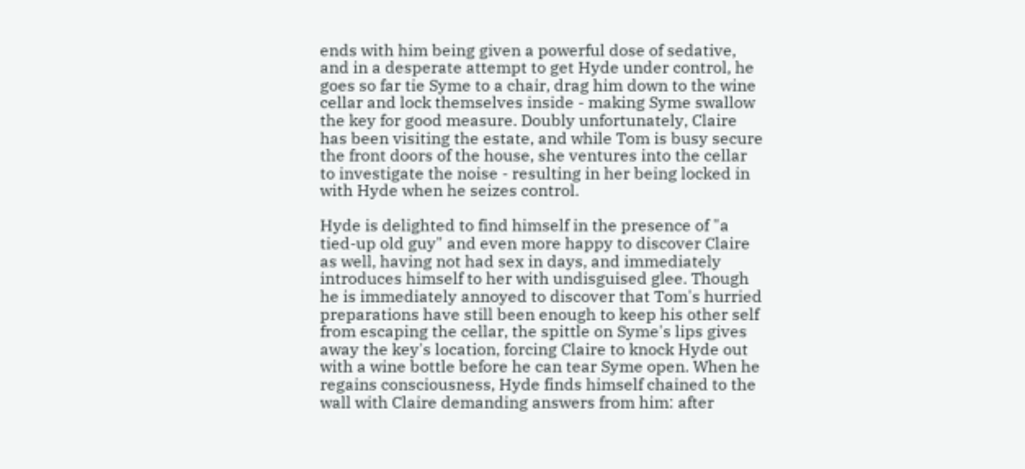ends with him being given a powerful dose of sedative, and in a desperate attempt to get Hyde under control, he goes so far tie Syme to a chair, drag him down to the wine cellar and lock themselves inside - making Syme swallow the key for good measure. Doubly unfortunately, Claire has been visiting the estate, and while Tom is busy secure the front doors of the house, she ventures into the cellar to investigate the noise - resulting in her being locked in with Hyde when he seizes control.

Hyde is delighted to find himself in the presence of "a tied-up old guy" and even more happy to discover Claire as well, having not had sex in days, and immediately introduces himself to her with undisguised glee. Though he is immediately annoyed to discover that Tom's hurried preparations have still been enough to keep his other self from escaping the cellar, the spittle on Syme's lips gives away the key's location, forcing Claire to knock Hyde out with a wine bottle before he can tear Syme open. When he regains consciousness, Hyde finds himself chained to the wall with Claire demanding answers from him: after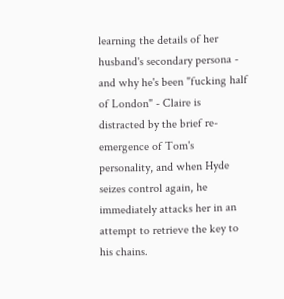learning the details of her husband's secondary persona - and why he's been "fucking half of London" - Claire is distracted by the brief re-emergence of Tom's personality, and when Hyde seizes control again, he immediately attacks her in an attempt to retrieve the key to his chains.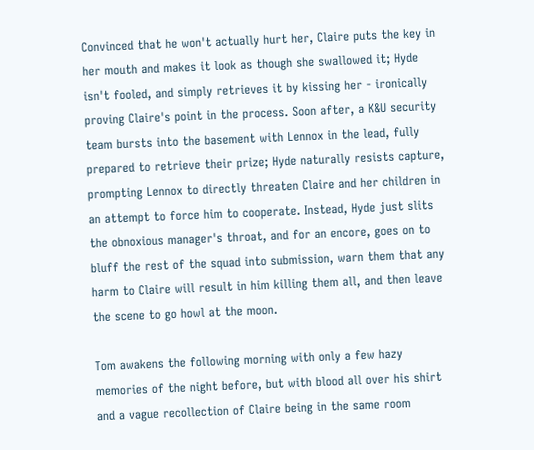Convinced that he won't actually hurt her, Claire puts the key in her mouth and makes it look as though she swallowed it; Hyde isn't fooled, and simply retrieves it by kissing her - ironically proving Claire's point in the process. Soon after, a K&U security team bursts into the basement with Lennox in the lead, fully prepared to retrieve their prize; Hyde naturally resists capture, prompting Lennox to directly threaten Claire and her children in an attempt to force him to cooperate. Instead, Hyde just slits the obnoxious manager's throat, and for an encore, goes on to bluff the rest of the squad into submission, warn them that any harm to Claire will result in him killing them all, and then leave the scene to go howl at the moon.

Tom awakens the following morning with only a few hazy memories of the night before, but with blood all over his shirt and a vague recollection of Claire being in the same room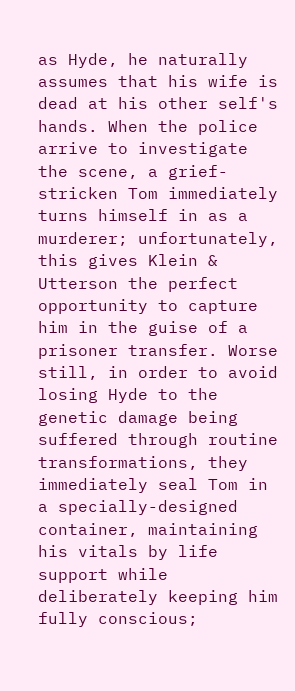as Hyde, he naturally assumes that his wife is dead at his other self's hands. When the police arrive to investigate the scene, a grief-stricken Tom immediately turns himself in as a murderer; unfortunately, this gives Klein & Utterson the perfect opportunity to capture him in the guise of a prisoner transfer. Worse still, in order to avoid losing Hyde to the genetic damage being suffered through routine transformations, they immediately seal Tom in a specially-designed container, maintaining his vitals by life support while deliberately keeping him fully conscious;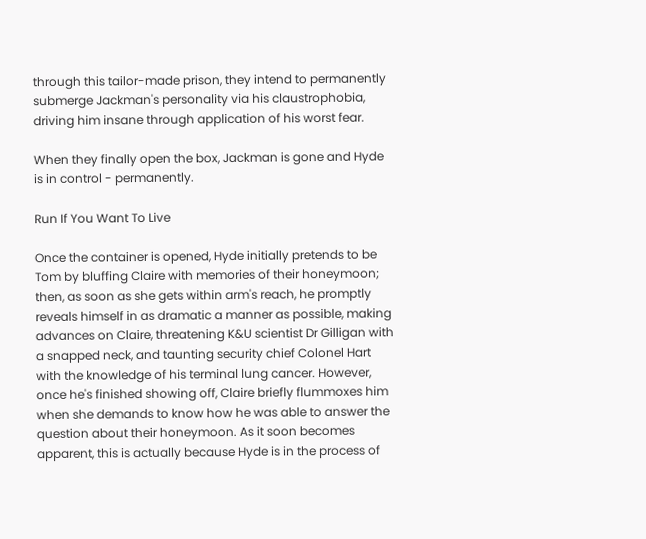through this tailor-made prison, they intend to permanently submerge Jackman's personality via his claustrophobia, driving him insane through application of his worst fear.

When they finally open the box, Jackman is gone and Hyde is in control - permanently.

Run If You Want To Live

Once the container is opened, Hyde initially pretends to be Tom by bluffing Claire with memories of their honeymoon; then, as soon as she gets within arm's reach, he promptly reveals himself in as dramatic a manner as possible, making advances on Claire, threatening K&U scientist Dr Gilligan with a snapped neck, and taunting security chief Colonel Hart with the knowledge of his terminal lung cancer. However, once he's finished showing off, Claire briefly flummoxes him when she demands to know how he was able to answer the question about their honeymoon. As it soon becomes apparent, this is actually because Hyde is in the process of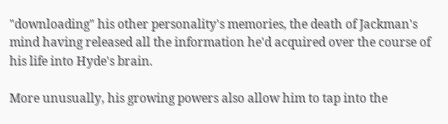"downloading" his other personality's memories, the death of Jackman's mind having released all the information he'd acquired over the course of his life into Hyde's brain.

More unusually, his growing powers also allow him to tap into the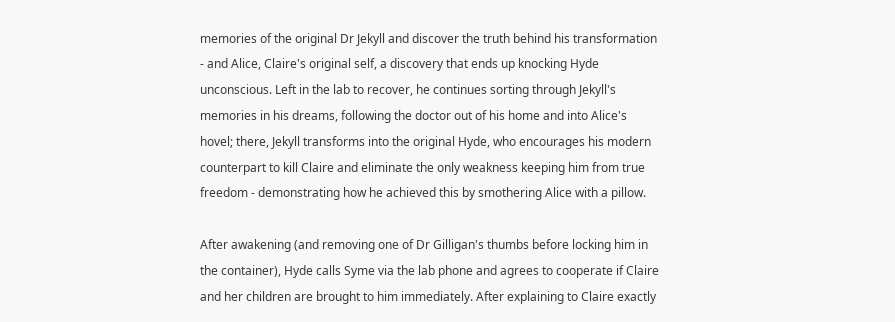memories of the original Dr Jekyll and discover the truth behind his transformation - and Alice, Claire's original self, a discovery that ends up knocking Hyde unconscious. Left in the lab to recover, he continues sorting through Jekyll's memories in his dreams, following the doctor out of his home and into Alice's hovel; there, Jekyll transforms into the original Hyde, who encourages his modern counterpart to kill Claire and eliminate the only weakness keeping him from true freedom - demonstrating how he achieved this by smothering Alice with a pillow.

After awakening (and removing one of Dr Gilligan's thumbs before locking him in the container), Hyde calls Syme via the lab phone and agrees to cooperate if Claire and her children are brought to him immediately. After explaining to Claire exactly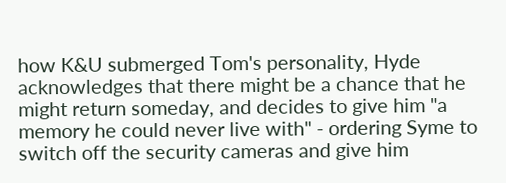how K&U submerged Tom's personality, Hyde acknowledges that there might be a chance that he might return someday, and decides to give him "a memory he could never live with" - ordering Syme to switch off the security cameras and give him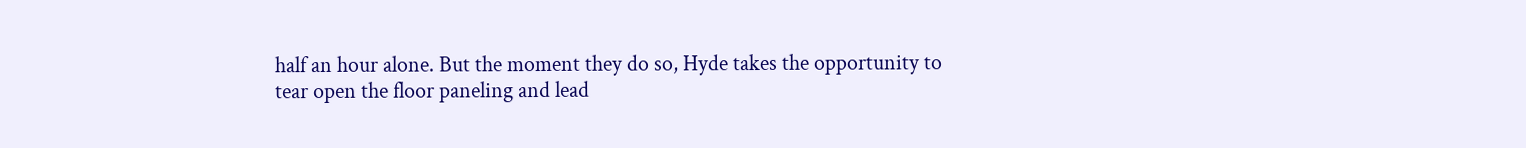half an hour alone. But the moment they do so, Hyde takes the opportunity to tear open the floor paneling and lead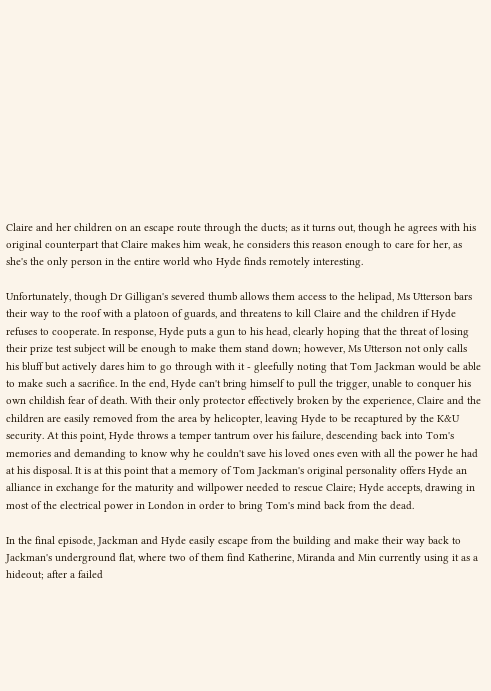Claire and her children on an escape route through the ducts; as it turns out, though he agrees with his original counterpart that Claire makes him weak, he considers this reason enough to care for her, as she's the only person in the entire world who Hyde finds remotely interesting.

Unfortunately, though Dr Gilligan's severed thumb allows them access to the helipad, Ms Utterson bars their way to the roof with a platoon of guards, and threatens to kill Claire and the children if Hyde refuses to cooperate. In response, Hyde puts a gun to his head, clearly hoping that the threat of losing their prize test subject will be enough to make them stand down; however, Ms Utterson not only calls his bluff but actively dares him to go through with it - gleefully noting that Tom Jackman would be able to make such a sacrifice. In the end, Hyde can't bring himself to pull the trigger, unable to conquer his own childish fear of death. With their only protector effectively broken by the experience, Claire and the children are easily removed from the area by helicopter, leaving Hyde to be recaptured by the K&U security. At this point, Hyde throws a temper tantrum over his failure, descending back into Tom's memories and demanding to know why he couldn't save his loved ones even with all the power he had at his disposal. It is at this point that a memory of Tom Jackman's original personality offers Hyde an alliance in exchange for the maturity and willpower needed to rescue Claire; Hyde accepts, drawing in most of the electrical power in London in order to bring Tom's mind back from the dead.

In the final episode, Jackman and Hyde easily escape from the building and make their way back to Jackman's underground flat, where two of them find Katherine, Miranda and Min currently using it as a hideout; after a failed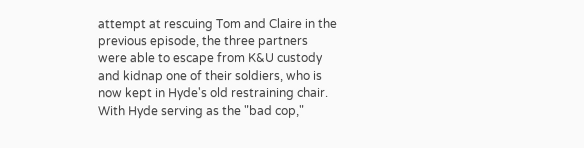attempt at rescuing Tom and Claire in the previous episode, the three partners were able to escape from K&U custody and kidnap one of their soldiers, who is now kept in Hyde's old restraining chair. With Hyde serving as the "bad cop,"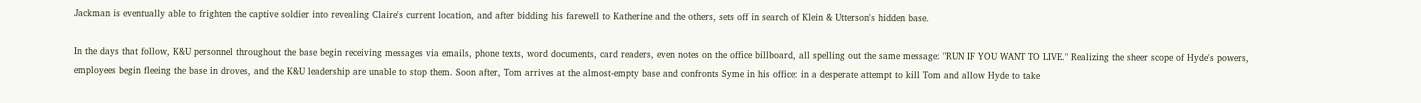Jackman is eventually able to frighten the captive soldier into revealing Claire's current location, and after bidding his farewell to Katherine and the others, sets off in search of Klein & Utterson's hidden base.

In the days that follow, K&U personnel throughout the base begin receiving messages via emails, phone texts, word documents, card readers, even notes on the office billboard, all spelling out the same message: "RUN IF YOU WANT TO LIVE." Realizing the sheer scope of Hyde's powers, employees begin fleeing the base in droves, and the K&U leadership are unable to stop them. Soon after, Tom arrives at the almost-empty base and confronts Syme in his office: in a desperate attempt to kill Tom and allow Hyde to take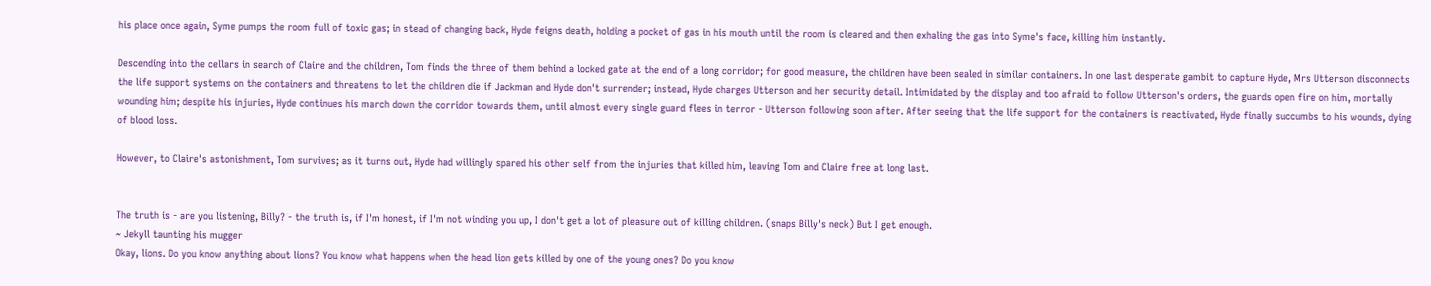his place once again, Syme pumps the room full of toxic gas; in stead of changing back, Hyde feigns death, holding a pocket of gas in his mouth until the room is cleared and then exhaling the gas into Syme's face, killing him instantly.

Descending into the cellars in search of Claire and the children, Tom finds the three of them behind a locked gate at the end of a long corridor; for good measure, the children have been sealed in similar containers. In one last desperate gambit to capture Hyde, Mrs Utterson disconnects the life support systems on the containers and threatens to let the children die if Jackman and Hyde don't surrender; instead, Hyde charges Utterson and her security detail. Intimidated by the display and too afraid to follow Utterson's orders, the guards open fire on him, mortally wounding him; despite his injuries, Hyde continues his march down the corridor towards them, until almost every single guard flees in terror - Utterson following soon after. After seeing that the life support for the containers is reactivated, Hyde finally succumbs to his wounds, dying of blood loss.

However, to Claire's astonishment, Tom survives; as it turns out, Hyde had willingly spared his other self from the injuries that killed him, leaving Tom and Claire free at long last.


The truth is - are you listening, Billy? - the truth is, if I'm honest, if I'm not winding you up, I don't get a lot of pleasure out of killing children. (snaps Billy's neck) But I get enough.
~ Jekyll taunting his mugger
Okay, lions. Do you know anything about lions? You know what happens when the head lion gets killed by one of the young ones? Do you know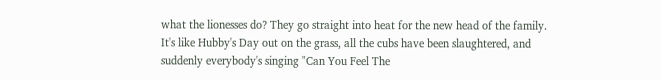what the lionesses do? They go straight into heat for the new head of the family. It's like Hubby's Day out on the grass, all the cubs have been slaughtered, and suddenly everybody's singing "Can You Feel The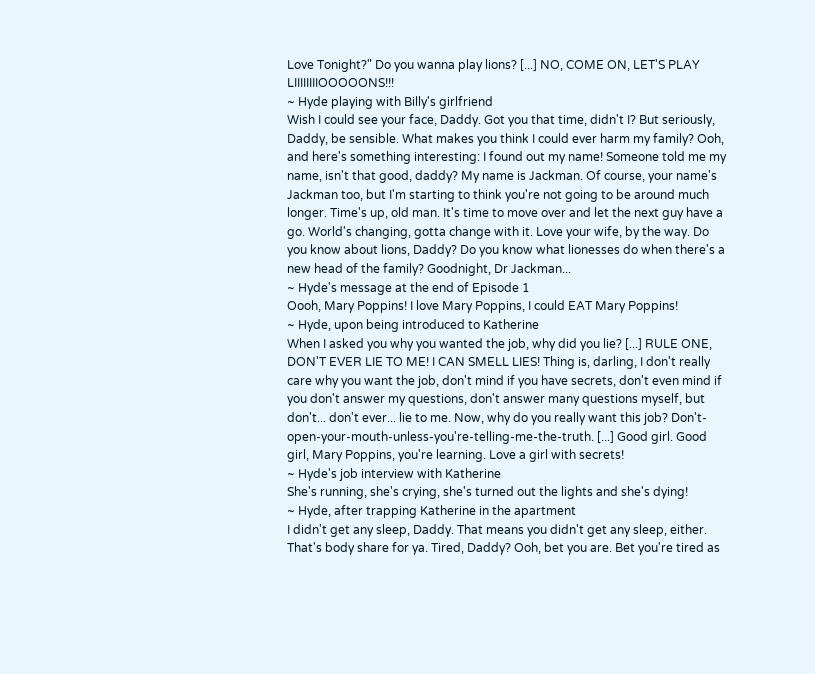Love Tonight?" Do you wanna play lions? [...] NO, COME ON, LET'S PLAY LIIIIIIIIOOOOONS!!!
~ Hyde playing with Billy's girlfriend
Wish I could see your face, Daddy. Got you that time, didn't I? But seriously, Daddy, be sensible. What makes you think I could ever harm my family? Ooh, and here's something interesting: I found out my name! Someone told me my name, isn't that good, daddy? My name is Jackman. Of course, your name's Jackman too, but I'm starting to think you're not going to be around much longer. Time's up, old man. It's time to move over and let the next guy have a go. World's changing, gotta change with it. Love your wife, by the way. Do you know about lions, Daddy? Do you know what lionesses do when there's a new head of the family? Goodnight, Dr Jackman...
~ Hyde's message at the end of Episode 1
Oooh, Mary Poppins! I love Mary Poppins, I could EAT Mary Poppins!
~ Hyde, upon being introduced to Katherine
When I asked you why you wanted the job, why did you lie? [...] RULE ONE, DON'T EVER LIE TO ME! I CAN SMELL LIES! Thing is, darling, I don't really care why you want the job, don't mind if you have secrets, don't even mind if you don't answer my questions, don't answer many questions myself, but don't... don't ever... lie to me. Now, why do you really want this job? Don't-open-your-mouth-unless-you're-telling-me-the-truth. [...] Good girl. Good girl, Mary Poppins, you're learning. Love a girl with secrets!
~ Hyde's job interview with Katherine
She's running, she's crying, she's turned out the lights and she's dying!
~ Hyde, after trapping Katherine in the apartment
I didn't get any sleep, Daddy. That means you didn't get any sleep, either. That's body share for ya. Tired, Daddy? Ooh, bet you are. Bet you're tired as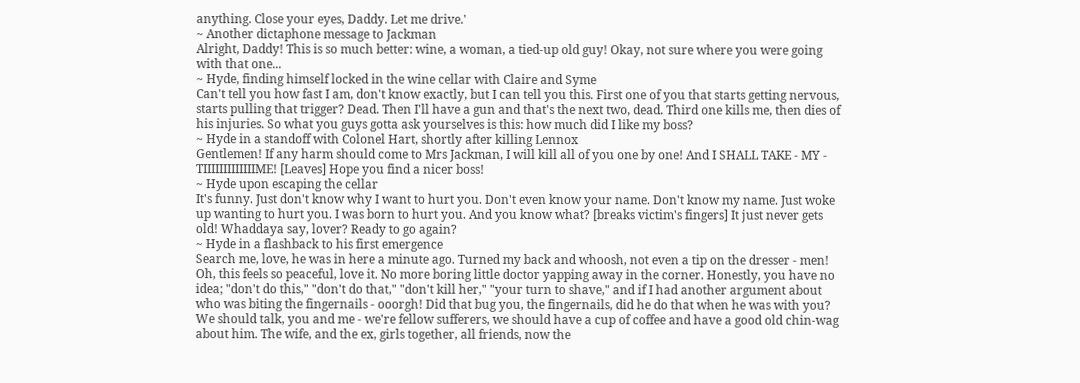anything. Close your eyes, Daddy. Let me drive.'
~ Another dictaphone message to Jackman
Alright, Daddy! This is so much better: wine, a woman, a tied-up old guy! Okay, not sure where you were going with that one...
~ Hyde, finding himself locked in the wine cellar with Claire and Syme
Can't tell you how fast I am, don't know exactly, but I can tell you this. First one of you that starts getting nervous, starts pulling that trigger? Dead. Then I'll have a gun and that's the next two, dead. Third one kills me, then dies of his injuries. So what you guys gotta ask yourselves is this: how much did I like my boss?
~ Hyde in a standoff with Colonel Hart, shortly after killing Lennox
Gentlemen! If any harm should come to Mrs Jackman, I will kill all of you one by one! And I SHALL TAKE - MY - TIIIIIIIIIIIIIME! [Leaves] Hope you find a nicer boss!
~ Hyde upon escaping the cellar
It's funny. Just don't know why I want to hurt you. Don't even know your name. Don't know my name. Just woke up wanting to hurt you. I was born to hurt you. And you know what? [breaks victim's fingers] It just never gets old! Whaddaya say, lover? Ready to go again?
~ Hyde in a flashback to his first emergence
Search me, love, he was in here a minute ago. Turned my back and whoosh, not even a tip on the dresser - men! Oh, this feels so peaceful, love it. No more boring little doctor yapping away in the corner. Honestly, you have no idea; "don't do this," "don't do that," "don't kill her," "your turn to shave," and if I had another argument about who was biting the fingernails - ooorgh! Did that bug you, the fingernails, did he do that when he was with you? We should talk, you and me - we're fellow sufferers, we should have a cup of coffee and have a good old chin-wag about him. The wife, and the ex, girls together, all friends, now the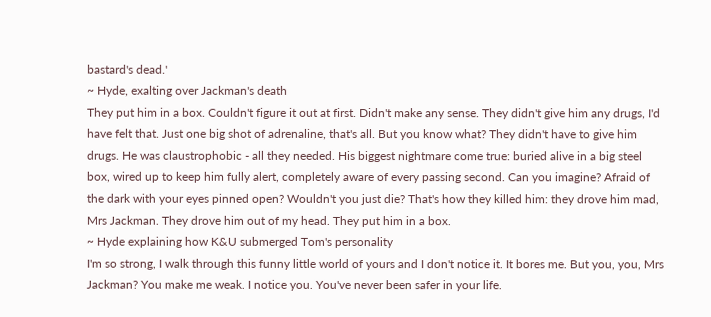bastard's dead.'
~ Hyde, exalting over Jackman's death
They put him in a box. Couldn't figure it out at first. Didn't make any sense. They didn't give him any drugs, I'd have felt that. Just one big shot of adrenaline, that's all. But you know what? They didn't have to give him drugs. He was claustrophobic - all they needed. His biggest nightmare come true: buried alive in a big steel box, wired up to keep him fully alert, completely aware of every passing second. Can you imagine? Afraid of the dark with your eyes pinned open? Wouldn't you just die? That's how they killed him: they drove him mad, Mrs Jackman. They drove him out of my head. They put him in a box.
~ Hyde explaining how K&U submerged Tom's personality
I'm so strong, I walk through this funny little world of yours and I don't notice it. It bores me. But you, you, Mrs Jackman? You make me weak. I notice you. You've never been safer in your life.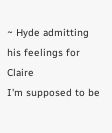~ Hyde admitting his feelings for Claire
I'm supposed to be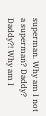superman. Why am I not a superman? Daddy? Daddy?! Why am I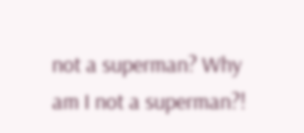not a superman? Why am I not a superman?!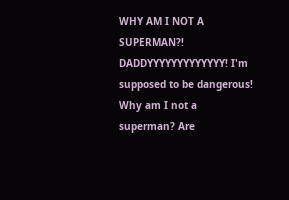WHY AM I NOT A SUPERMAN?! DADDYYYYYYYYYYYYY! I'm supposed to be dangerous! Why am I not a superman? Are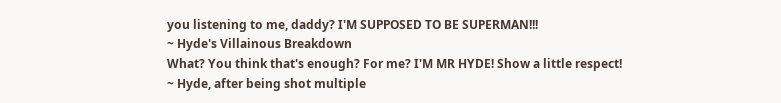you listening to me, daddy? I'M SUPPOSED TO BE SUPERMAN!!!
~ Hyde's Villainous Breakdown
What? You think that's enough? For me? I'M MR HYDE! Show a little respect!
~ Hyde, after being shot multiple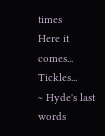times
Here it comes... Tickles...
~ Hyde's last words